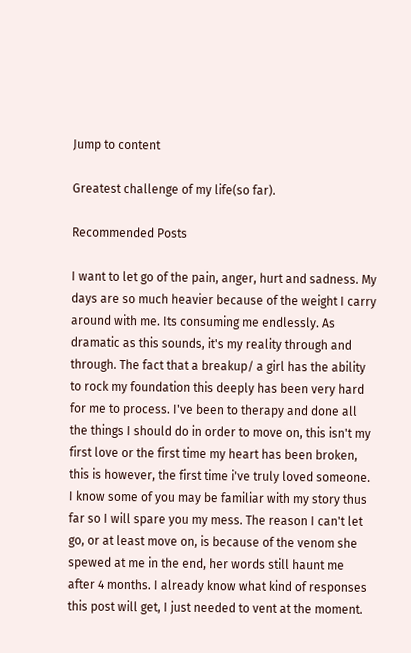Jump to content

Greatest challenge of my life(so far).

Recommended Posts

I want to let go of the pain, anger, hurt and sadness. My days are so much heavier because of the weight I carry around with me. Its consuming me endlessly. As dramatic as this sounds, it's my reality through and through. The fact that a breakup/ a girl has the ability to rock my foundation this deeply has been very hard for me to process. I've been to therapy and done all the things I should do in order to move on, this isn't my first love or the first time my heart has been broken, this is however, the first time i've truly loved someone. I know some of you may be familiar with my story thus far so I will spare you my mess. The reason I can't let go, or at least move on, is because of the venom she spewed at me in the end, her words still haunt me after 4 months. I already know what kind of responses this post will get, I just needed to vent at the moment.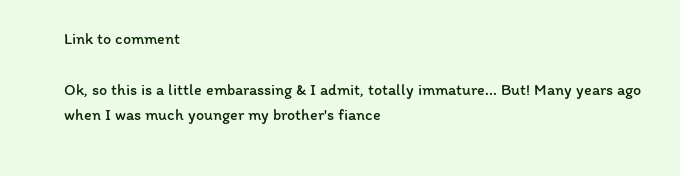Link to comment

Ok, so this is a little embarassing & I admit, totally immature... But! Many years ago when I was much younger my brother's fiance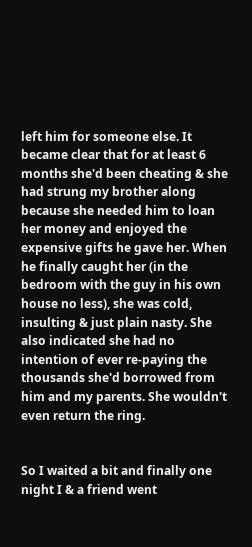left him for someone else. It became clear that for at least 6 months she'd been cheating & she had strung my brother along because she needed him to loan her money and enjoyed the expensive gifts he gave her. When he finally caught her (in the bedroom with the guy in his own house no less), she was cold, insulting & just plain nasty. She also indicated she had no intention of ever re-paying the thousands she'd borrowed from him and my parents. She wouldn't even return the ring.


So I waited a bit and finally one night I & a friend went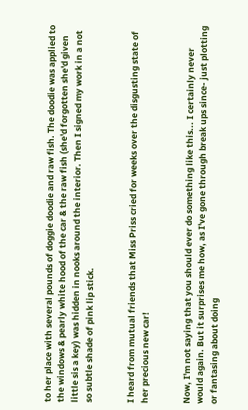to her place with several pounds of doggie doodie and raw fish. The doodie was applied to the windows & pearly white hood of the car & the raw fish (she'd forgotten she'd given little sis a key) was hidden in nooks around the interior. Then I signed my work in a not so subtle shade of pink lip stick.


I heard from mutual friends that Miss Priss cried for weeks over the disgusting state of her precious new car!


Now, I'm not saying that you should ever do something like this... I certainly never would again. But it surprises me how, as I've gone through break ups since- just plotting or fantasing about doing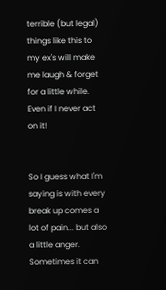terrible (but legal) things like this to my ex's will make me laugh & forget for a little while. Even if I never act on it!


So I guess what I'm saying is with every break up comes a lot of pain... but also a little anger. Sometimes it can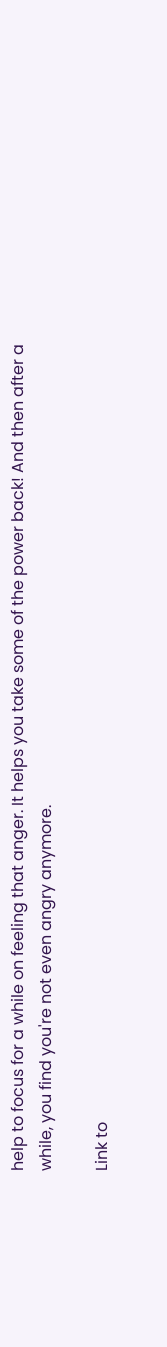help to focus for a while on feeling that anger. It helps you take some of the power back! And then after a while, you find you're not even angry anymore.

Link to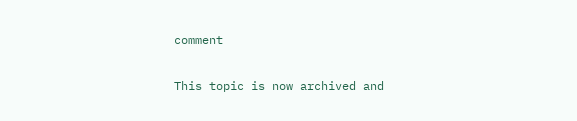comment


This topic is now archived and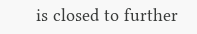is closed to further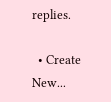replies.

  • Create New...